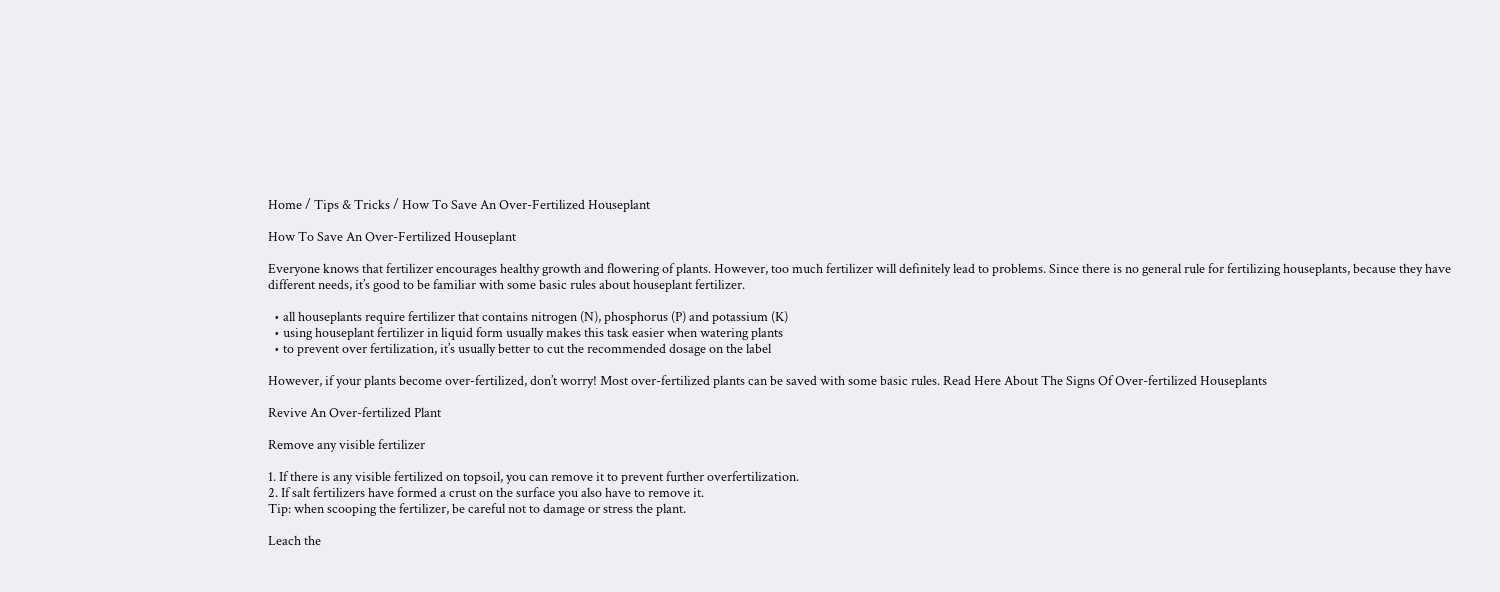Home / Tips & Tricks / How To Save An Over-Fertilized Houseplant

How To Save An Over-Fertilized Houseplant

Everyone knows that fertilizer encourages healthy growth and flowering of plants. However, too much fertilizer will definitely lead to problems. Since there is no general rule for fertilizing houseplants, because they have different needs, it’s good to be familiar with some basic rules about houseplant fertilizer.

  • all houseplants require fertilizer that contains nitrogen (N), phosphorus (P) and potassium (K)
  • using houseplant fertilizer in liquid form usually makes this task easier when watering plants
  • to prevent over fertilization, it’s usually better to cut the recommended dosage on the label

However, if your plants become over-fertilized, don’t worry! Most over-fertilized plants can be saved with some basic rules. Read Here About The Signs Of Over-fertilized Houseplants

Revive An Over-fertilized Plant

Remove any visible fertilizer

1. If there is any visible fertilized on topsoil, you can remove it to prevent further overfertilization.
2. If salt fertilizers have formed a crust on the surface you also have to remove it.
Tip: when scooping the fertilizer, be careful not to damage or stress the plant.

Leach the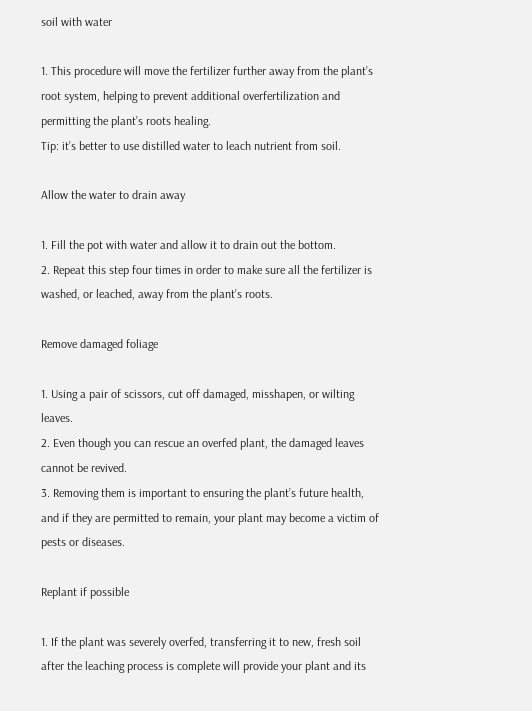soil with water

1. This procedure will move the fertilizer further away from the plant’s root system, helping to prevent additional overfertilization and permitting the plant’s roots healing.
Tip: it’s better to use distilled water to leach nutrient from soil.

Allow the water to drain away

1. Fill the pot with water and allow it to drain out the bottom.
2. Repeat this step four times in order to make sure all the fertilizer is washed, or leached, away from the plant’s roots.

Remove damaged foliage

1. Using a pair of scissors, cut off damaged, misshapen, or wilting leaves.
2. Even though you can rescue an overfed plant, the damaged leaves cannot be revived.
3. Removing them is important to ensuring the plant’s future health, and if they are permitted to remain, your plant may become a victim of pests or diseases.

Replant if possible

1. If the plant was severely overfed, transferring it to new, fresh soil after the leaching process is complete will provide your plant and its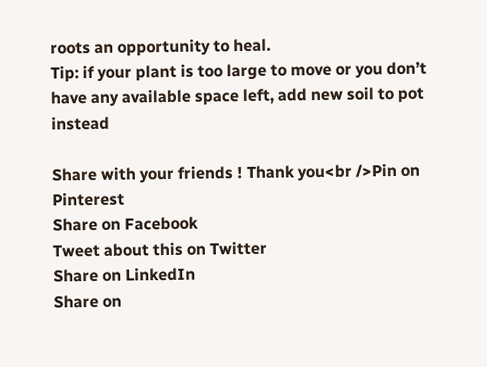roots an opportunity to heal.
Tip: if your plant is too large to move or you don’t have any available space left, add new soil to pot instead

Share with your friends ! Thank you<br />Pin on Pinterest
Share on Facebook
Tweet about this on Twitter
Share on LinkedIn
Share on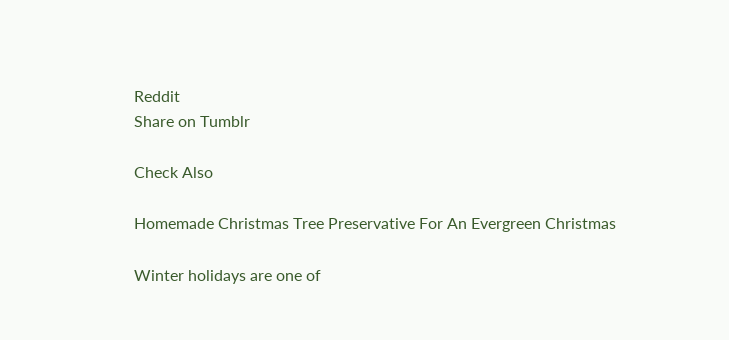Reddit
Share on Tumblr

Check Also

Homemade Christmas Tree Preservative For An Evergreen Christmas

Winter holidays are one of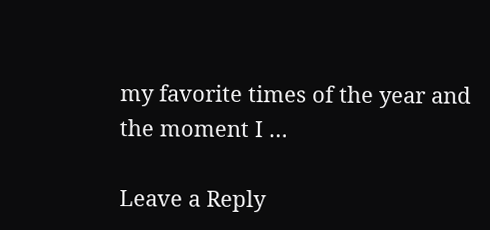my favorite times of the year and the moment I …

Leave a Reply